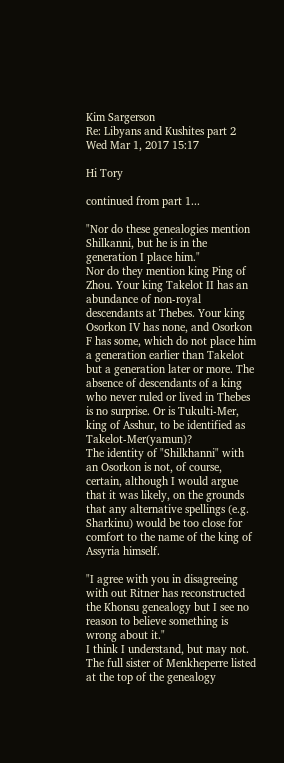Kim Sargerson
Re: Libyans and Kushites part 2
Wed Mar 1, 2017 15:17

Hi Tory

continued from part 1...

"Nor do these genealogies mention Shilkanni, but he is in the generation I place him."
Nor do they mention king Ping of Zhou. Your king Takelot II has an abundance of non-royal descendants at Thebes. Your king Osorkon IV has none, and Osorkon F has some, which do not place him a generation earlier than Takelot but a generation later or more. The absence of descendants of a king who never ruled or lived in Thebes is no surprise. Or is Tukulti-Mer, king of Asshur, to be identified as Takelot-Mer(yamun)?
The identity of "Shilkhanni" with an Osorkon is not, of course, certain, although I would argue that it was likely, on the grounds that any alternative spellings (e.g. Sharkinu) would be too close for comfort to the name of the king of Assyria himself.

"I agree with you in disagreeing with out Ritner has reconstructed the Khonsu genealogy but I see no reason to believe something is wrong about it."
I think I understand, but may not. The full sister of Menkheperre listed at the top of the genealogy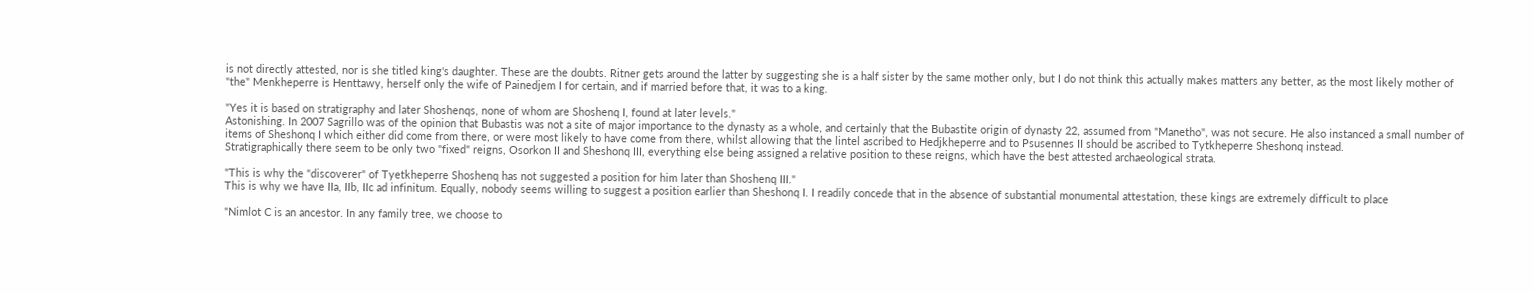is not directly attested, nor is she titled king's daughter. These are the doubts. Ritner gets around the latter by suggesting she is a half sister by the same mother only, but I do not think this actually makes matters any better, as the most likely mother of "the" Menkheperre is Henttawy, herself only the wife of Painedjem I for certain, and if married before that, it was to a king.

"Yes it is based on stratigraphy and later Shoshenqs, none of whom are Shoshenq I, found at later levels."
Astonishing. In 2007 Sagrillo was of the opinion that Bubastis was not a site of major importance to the dynasty as a whole, and certainly that the Bubastite origin of dynasty 22, assumed from "Manetho", was not secure. He also instanced a small number of items of Sheshonq I which either did come from there, or were most likely to have come from there, whilst allowing that the lintel ascribed to Hedjkheperre and to Psusennes II should be ascribed to Tytkheperre Sheshonq instead.
Stratigraphically there seem to be only two "fixed" reigns, Osorkon II and Sheshonq III, everything else being assigned a relative position to these reigns, which have the best attested archaeological strata.

"This is why the "discoverer" of Tyetkheperre Shoshenq has not suggested a position for him later than Shoshenq III."
This is why we have IIa, IIb, IIc ad infinitum. Equally, nobody seems willing to suggest a position earlier than Sheshonq I. I readily concede that in the absence of substantial monumental attestation, these kings are extremely difficult to place

"Nimlot C is an ancestor. In any family tree, we choose to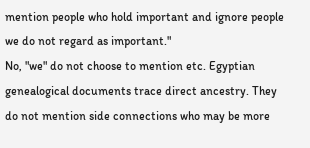mention people who hold important and ignore people we do not regard as important."
No, "we" do not choose to mention etc. Egyptian genealogical documents trace direct ancestry. They do not mention side connections who may be more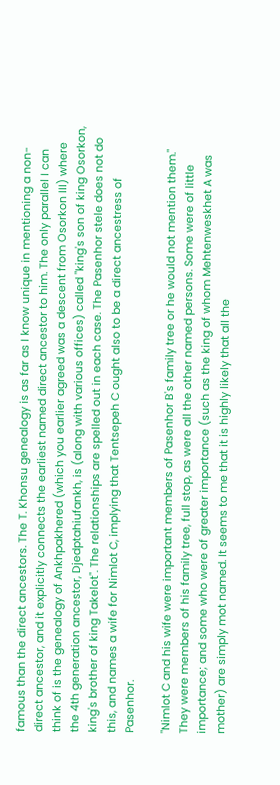famous than the direct ancestors. The T. Khonsu genealogy is as far as I know unique in mentioning a non-direct ancestor, and it explicitly connects the earliest named direct ancestor to him. The only parallel I can think of is the genealogy of Ankhpakhered (which you earlier agreed was a descent from Osorkon III) where the 4th generation ancestor, Djedptahiufankh, is (along with various offices) called "king's son of king Osorkon, king's brother of king Takelot". The relationships are spelled out in each case. The Pasenhor stele does not do this, and names a wife for Nimlot C, implying that Tentsepeh C ought also to be a direct ancestress of Pasenhor.

"Nimlot C and his wife were important members of Pasenhor B's family tree or he would not mention them."
They were members of his family tree, full stop, as were all the other named persons. Some were of little importance; and some who were of greater importance (such as the king of whom Mehtenweskhet A was mother) are simply mot named. It seems to me that it is highly likely that all the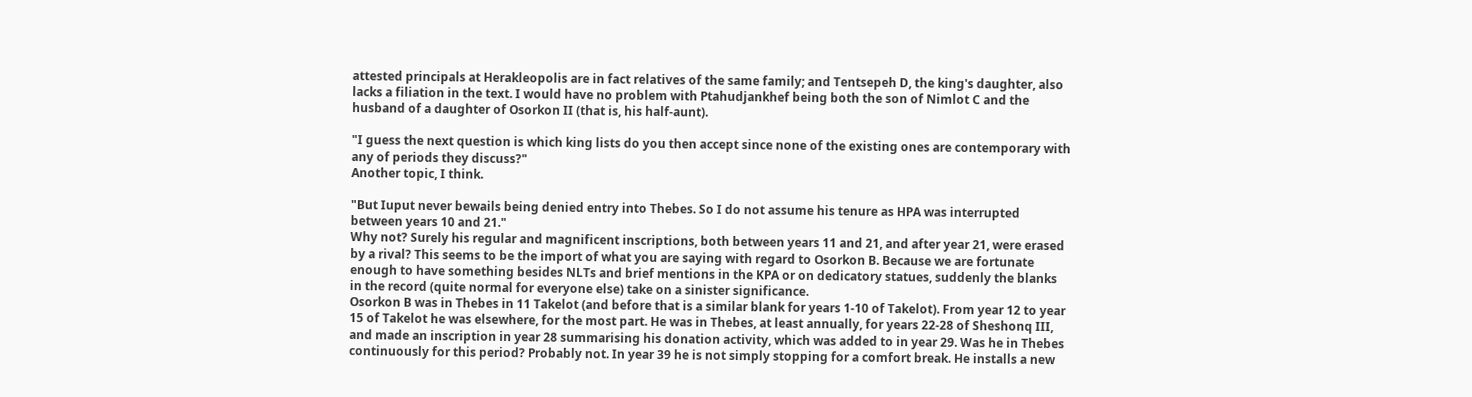attested principals at Herakleopolis are in fact relatives of the same family; and Tentsepeh D, the king's daughter, also lacks a filiation in the text. I would have no problem with Ptahudjankhef being both the son of Nimlot C and the husband of a daughter of Osorkon II (that is, his half-aunt).

"I guess the next question is which king lists do you then accept since none of the existing ones are contemporary with any of periods they discuss?"
Another topic, I think.

"But Iuput never bewails being denied entry into Thebes. So I do not assume his tenure as HPA was interrupted between years 10 and 21."
Why not? Surely his regular and magnificent inscriptions, both between years 11 and 21, and after year 21, were erased by a rival? This seems to be the import of what you are saying with regard to Osorkon B. Because we are fortunate enough to have something besides NLTs and brief mentions in the KPA or on dedicatory statues, suddenly the blanks in the record (quite normal for everyone else) take on a sinister significance.
Osorkon B was in Thebes in 11 Takelot (and before that is a similar blank for years 1-10 of Takelot). From year 12 to year 15 of Takelot he was elsewhere, for the most part. He was in Thebes, at least annually, for years 22-28 of Sheshonq III, and made an inscription in year 28 summarising his donation activity, which was added to in year 29. Was he in Thebes continuously for this period? Probably not. In year 39 he is not simply stopping for a comfort break. He installs a new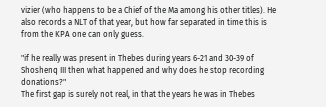vizier (who happens to be a Chief of the Ma among his other titles). He also records a NLT of that year, but how far separated in time this is from the KPA one can only guess.

"if he really was present in Thebes during years 6-21 and 30-39 of Shoshenq III then what happened and why does he stop recording donations?"
The first gap is surely not real, in that the years he was in Thebes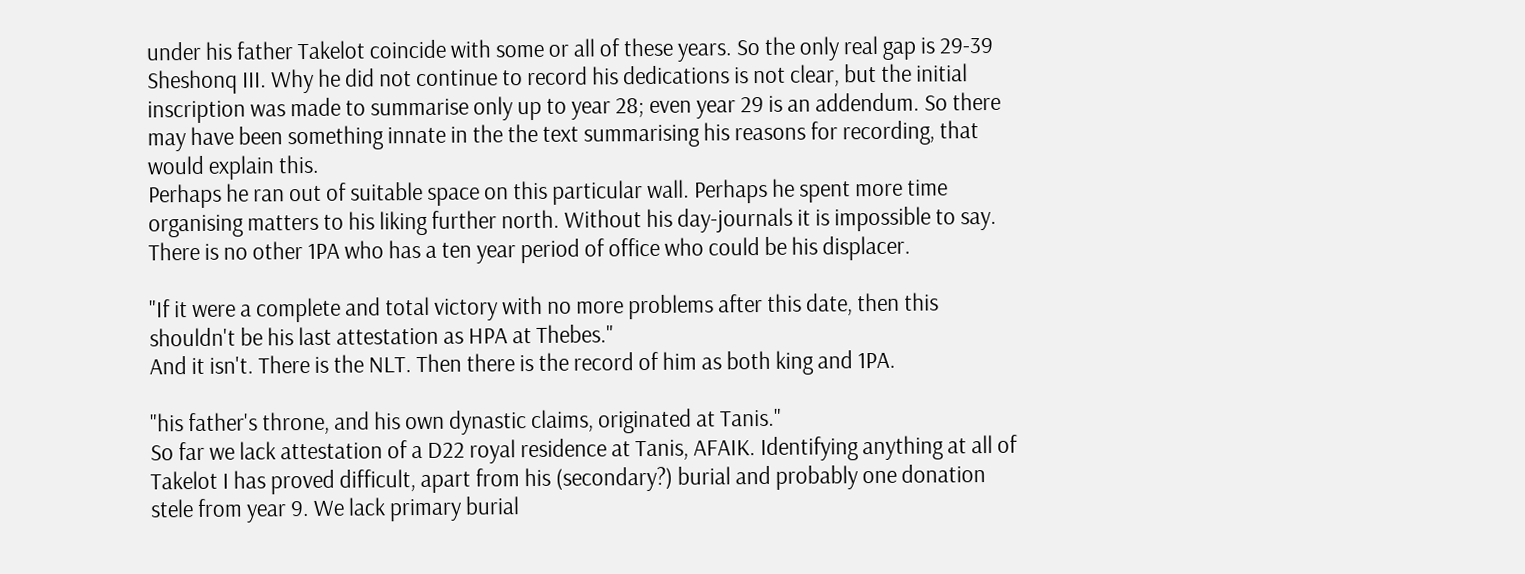under his father Takelot coincide with some or all of these years. So the only real gap is 29-39 Sheshonq III. Why he did not continue to record his dedications is not clear, but the initial inscription was made to summarise only up to year 28; even year 29 is an addendum. So there may have been something innate in the the text summarising his reasons for recording, that would explain this.
Perhaps he ran out of suitable space on this particular wall. Perhaps he spent more time organising matters to his liking further north. Without his day-journals it is impossible to say. There is no other 1PA who has a ten year period of office who could be his displacer.

"If it were a complete and total victory with no more problems after this date, then this shouldn't be his last attestation as HPA at Thebes."
And it isn't. There is the NLT. Then there is the record of him as both king and 1PA.

"his father's throne, and his own dynastic claims, originated at Tanis."
So far we lack attestation of a D22 royal residence at Tanis, AFAIK. Identifying anything at all of Takelot I has proved difficult, apart from his (secondary?) burial and probably one donation stele from year 9. We lack primary burial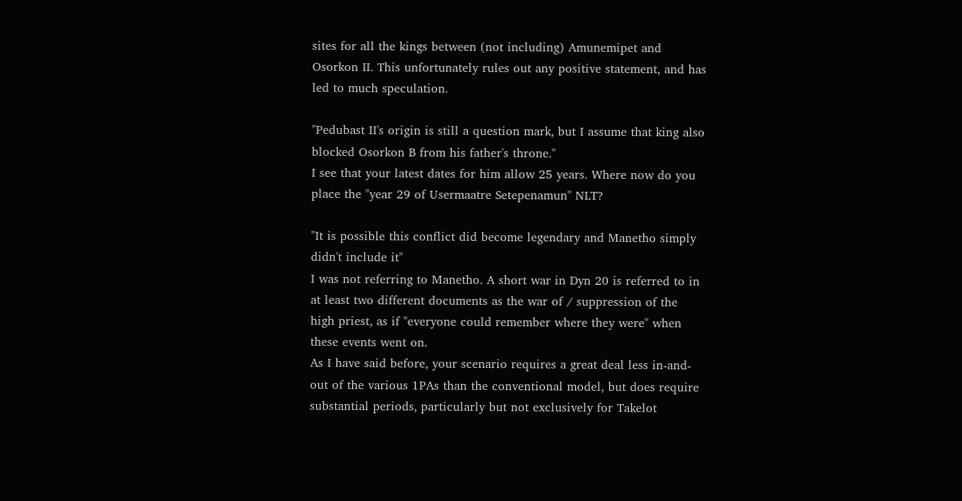sites for all the kings between (not including) Amunemipet and Osorkon II. This unfortunately rules out any positive statement, and has led to much speculation.

"Pedubast II's origin is still a question mark, but I assume that king also blocked Osorkon B from his father's throne."
I see that your latest dates for him allow 25 years. Where now do you place the "year 29 of Usermaatre Setepenamun" NLT?

"It is possible this conflict did become legendary and Manetho simply didn't include it"
I was not referring to Manetho. A short war in Dyn 20 is referred to in at least two different documents as the war of / suppression of the high priest, as if "everyone could remember where they were" when these events went on.
As I have said before, your scenario requires a great deal less in-and-out of the various 1PAs than the conventional model, but does require substantial periods, particularly but not exclusively for Takelot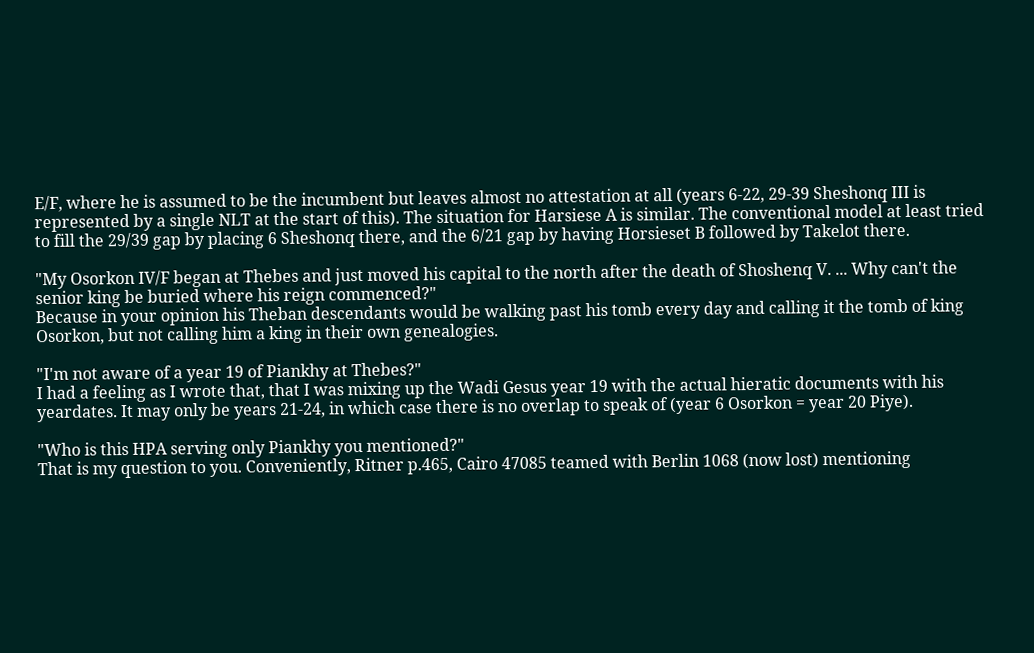E/F, where he is assumed to be the incumbent but leaves almost no attestation at all (years 6-22, 29-39 Sheshonq III is represented by a single NLT at the start of this). The situation for Harsiese A is similar. The conventional model at least tried to fill the 29/39 gap by placing 6 Sheshonq there, and the 6/21 gap by having Horsieset B followed by Takelot there.

"My Osorkon IV/F began at Thebes and just moved his capital to the north after the death of Shoshenq V. ... Why can't the senior king be buried where his reign commenced?"
Because in your opinion his Theban descendants would be walking past his tomb every day and calling it the tomb of king Osorkon, but not calling him a king in their own genealogies.

"I'm not aware of a year 19 of Piankhy at Thebes?"
I had a feeling as I wrote that, that I was mixing up the Wadi Gesus year 19 with the actual hieratic documents with his yeardates. It may only be years 21-24, in which case there is no overlap to speak of (year 6 Osorkon = year 20 Piye).

"Who is this HPA serving only Piankhy you mentioned?"
That is my question to you. Conveniently, Ritner p.465, Cairo 47085 teamed with Berlin 1068 (now lost) mentioning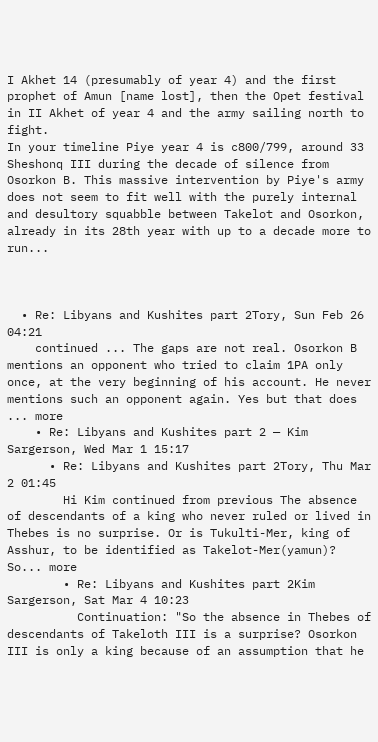I Akhet 14 (presumably of year 4) and the first prophet of Amun [name lost], then the Opet festival in II Akhet of year 4 and the army sailing north to fight.
In your timeline Piye year 4 is c800/799, around 33 Sheshonq III during the decade of silence from Osorkon B. This massive intervention by Piye's army does not seem to fit well with the purely internal and desultory squabble between Takelot and Osorkon, already in its 28th year with up to a decade more to run...



  • Re: Libyans and Kushites part 2Tory, Sun Feb 26 04:21
    continued ... The gaps are not real. Osorkon B mentions an opponent who tried to claim 1PA only once, at the very beginning of his account. He never mentions such an opponent again. Yes but that does ... more
    • Re: Libyans and Kushites part 2 — Kim Sargerson, Wed Mar 1 15:17
      • Re: Libyans and Kushites part 2Tory, Thu Mar 2 01:45
        Hi Kim continued from previous The absence of descendants of a king who never ruled or lived in Thebes is no surprise. Or is Tukulti-Mer, king of Asshur, to be identified as Takelot-Mer(yamun)? So... more
        • Re: Libyans and Kushites part 2Kim Sargerson, Sat Mar 4 10:23
          Continuation: "So the absence in Thebes of descendants of Takeloth III is a surprise? Osorkon III is only a king because of an assumption that he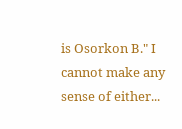is Osorkon B." I cannot make any sense of either...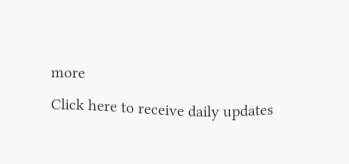more
Click here to receive daily updates